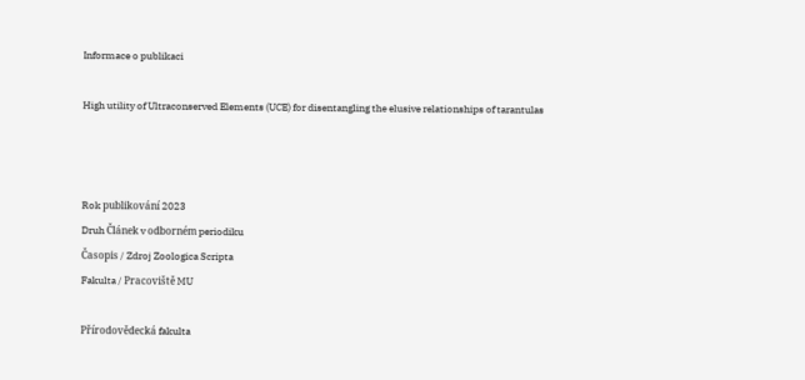Informace o publikaci

High utility of Ultraconserved Elements (UCE) for disentangling the elusive relationships of tarantulas



Rok publikování 2023
Druh Článek v odborném periodiku
Časopis / Zdroj Zoologica Scripta
Fakulta / Pracoviště MU

Přírodovědecká fakulta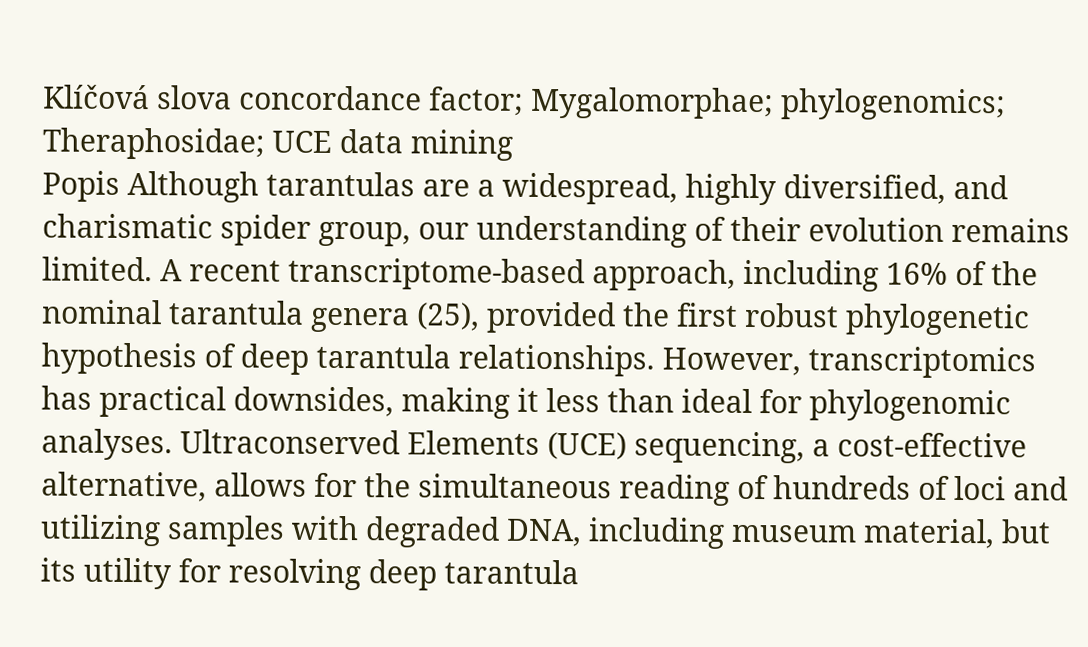Klíčová slova concordance factor; Mygalomorphae; phylogenomics; Theraphosidae; UCE data mining
Popis Although tarantulas are a widespread, highly diversified, and charismatic spider group, our understanding of their evolution remains limited. A recent transcriptome-based approach, including 16% of the nominal tarantula genera (25), provided the first robust phylogenetic hypothesis of deep tarantula relationships. However, transcriptomics has practical downsides, making it less than ideal for phylogenomic analyses. Ultraconserved Elements (UCE) sequencing, a cost-effective alternative, allows for the simultaneous reading of hundreds of loci and utilizing samples with degraded DNA, including museum material, but its utility for resolving deep tarantula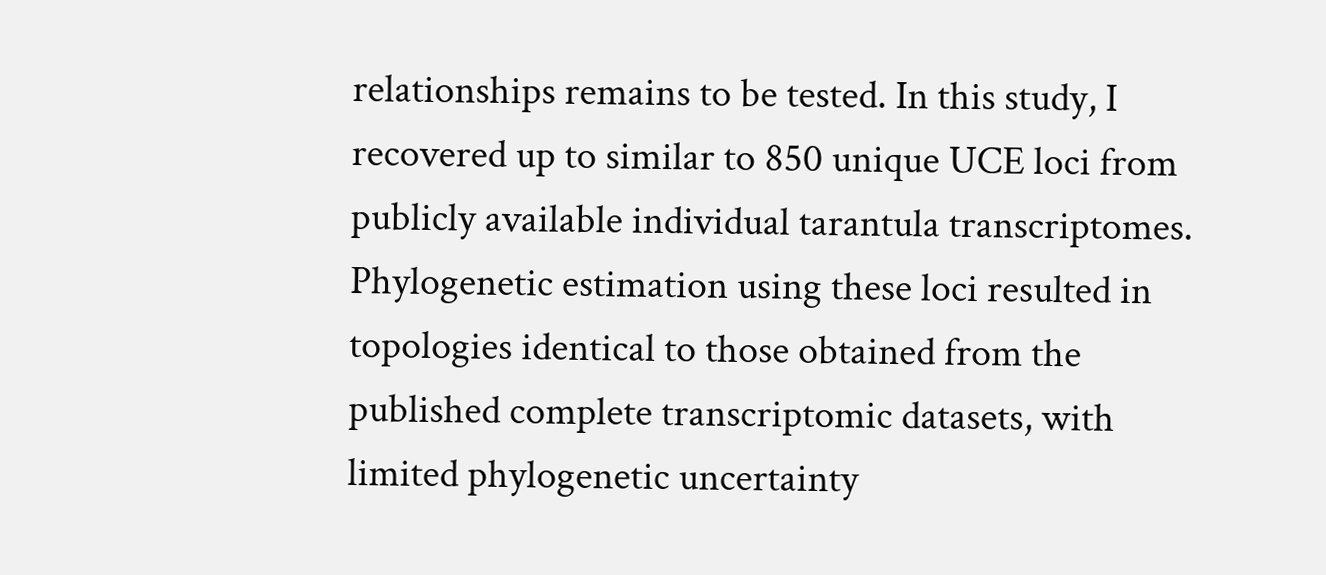relationships remains to be tested. In this study, I recovered up to similar to 850 unique UCE loci from publicly available individual tarantula transcriptomes. Phylogenetic estimation using these loci resulted in topologies identical to those obtained from the published complete transcriptomic datasets, with limited phylogenetic uncertainty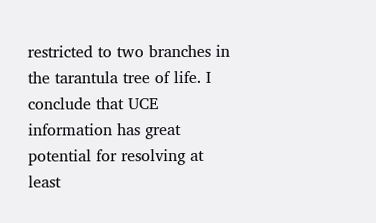restricted to two branches in the tarantula tree of life. I conclude that UCE information has great potential for resolving at least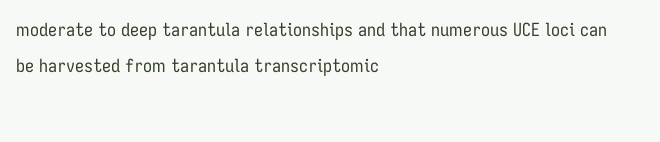moderate to deep tarantula relationships and that numerous UCE loci can be harvested from tarantula transcriptomic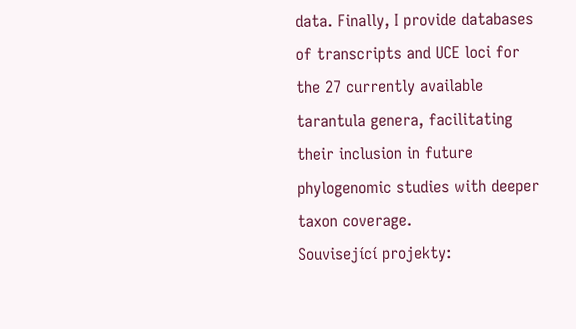data. Finally, I provide databases of transcripts and UCE loci for the 27 currently available tarantula genera, facilitating their inclusion in future phylogenomic studies with deeper taxon coverage.
Související projekty: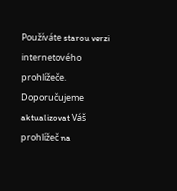Používáte starou verzi internetového prohlížeče. Doporučujeme aktualizovat Váš prohlížeč na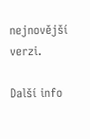nejnovější verzi.

Další info